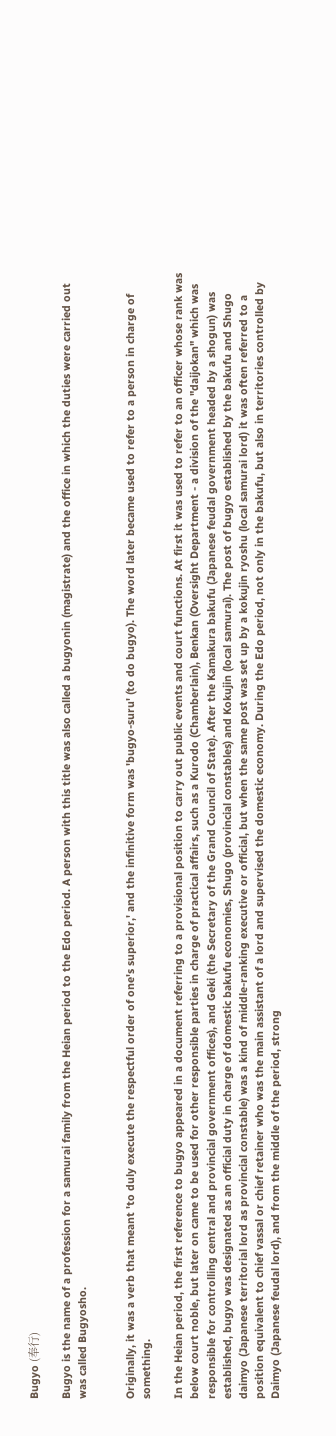Bugyo (奉行)

Bugyo is the name of a profession for a samurai family from the Heian period to the Edo period. A person with this title was also called a bugyonin (magistrate) and the office in which the duties were carried out was called Bugyosho.


Originally, it was a verb that meant 'to duly execute the respectful order of one's superior,' and the infinitive form was 'bugyo-suru' (to do bugyo). The word later became used to refer to a person in charge of something.

In the Heian period, the first reference to bugyo appeared in a document referring to a provisional position to carry out public events and court functions. At first it was used to refer to an officer whose rank was below court noble, but later on came to be used for other responsible parties in charge of practical affairs, such as a Kurodo (Chamberlain), Benkan (Oversight Department - a division of the "daijokan" which was responsible for controlling central and provincial government offices), and Geki (the Secretary of the Grand Council of State). After the Kamakura bakufu (Japanese feudal government headed by a shogun) was established, bugyo was designated as an official duty in charge of domestic bakufu economies, Shugo (provincial constables) and Kokujin (local samurai). The post of bugyo established by the bakufu and Shugo daimyo (Japanese territorial lord as provincial constable) was a kind of middle-ranking executive or official, but when the same post was set up by a kokujin ryoshu (local samurai lord) it was often referred to a position equivalent to chief vassal or chief retainer who was the main assistant of a lord and supervised the domestic economy. During the Edo period, not only in the bakufu, but also in territories controlled by Daimyo (Japanese feudal lord), and from the middle of the period, strong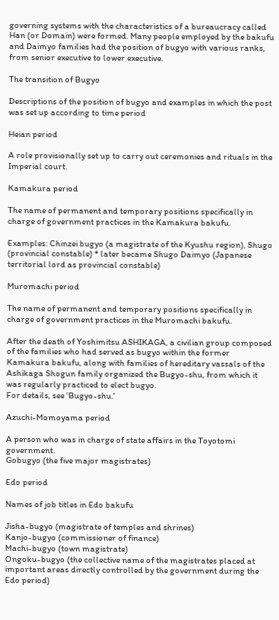governing systems with the characteristics of a bureaucracy called Han (or Domain) were formed. Many people employed by the bakufu and Daimyo families had the position of bugyo with various ranks, from senior executive to lower executive.

The transition of Bugyo

Descriptions of the position of bugyo and examples in which the post was set up according to time period

Heian period

A role provisionally set up to carry out ceremonies and rituals in the Imperial court.

Kamakura period

The name of permanent and temporary positions specifically in charge of government practices in the Kamakura bakufu.

Examples: Chinzei bugyo (a magistrate of the Kyushu region), Shugo (provincial constable) * later became Shugo Daimyo (Japanese territorial lord as provincial constable)

Muromachi period

The name of permanent and temporary positions specifically in charge of government practices in the Muromachi bakufu.

After the death of Yoshimitsu ASHIKAGA, a civilian group composed of the families who had served as bugyo within the former Kamakura bakufu, along with families of hereditary vassals of the Ashikaga Shogun family organized the Bugyo-shu, from which it was regularly practiced to elect bugyo.
For details, see 'Bugyo-shu.'

Azuchi-Momoyama period

A person who was in charge of state affairs in the Toyotomi government.
Gobugyo (the five major magistrates)

Edo period

Names of job titles in Edo bakufu

Jisha-bugyo (magistrate of temples and shrines)
Kanjo-bugyo (commissioner of finance)
Machi-bugyo (town magistrate)
Ongoku-bugyo (the collective name of the magistrates placed at important areas directly controlled by the government during the Edo period)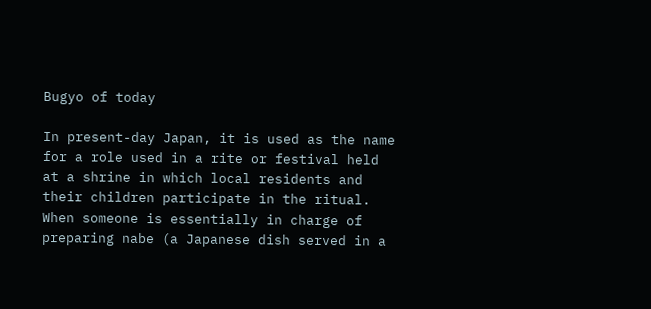Bugyo of today

In present-day Japan, it is used as the name for a role used in a rite or festival held at a shrine in which local residents and their children participate in the ritual. When someone is essentially in charge of preparing nabe (a Japanese dish served in a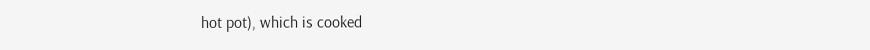hot pot), which is cooked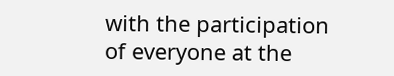with the participation of everyone at the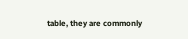table, they are commonly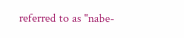referred to as "nabe-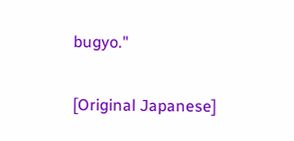bugyo."

[Original Japanese]